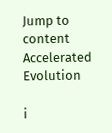Jump to content
Accelerated Evolution

i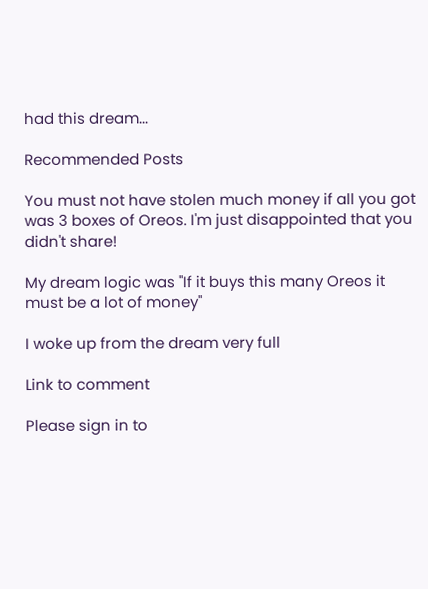had this dream...

Recommended Posts

You must not have stolen much money if all you got was 3 boxes of Oreos. I'm just disappointed that you didn't share!

My dream logic was "If it buys this many Oreos it must be a lot of money"

I woke up from the dream very full

Link to comment

Please sign in to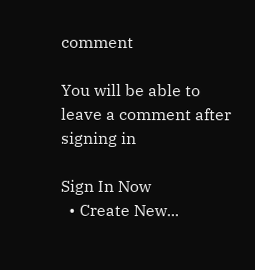comment

You will be able to leave a comment after signing in

Sign In Now
  • Create New...